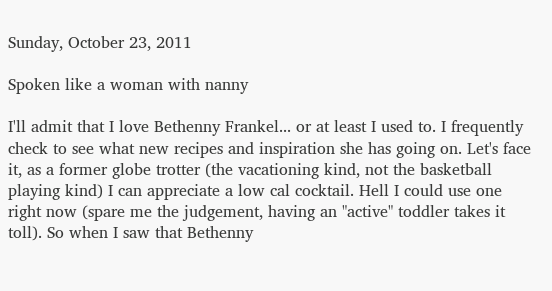Sunday, October 23, 2011

Spoken like a woman with nanny

I'll admit that I love Bethenny Frankel... or at least I used to. I frequently check to see what new recipes and inspiration she has going on. Let's face it, as a former globe trotter (the vacationing kind, not the basketball playing kind) I can appreciate a low cal cocktail. Hell I could use one right now (spare me the judgement, having an "active" toddler takes it toll). So when I saw that Bethenny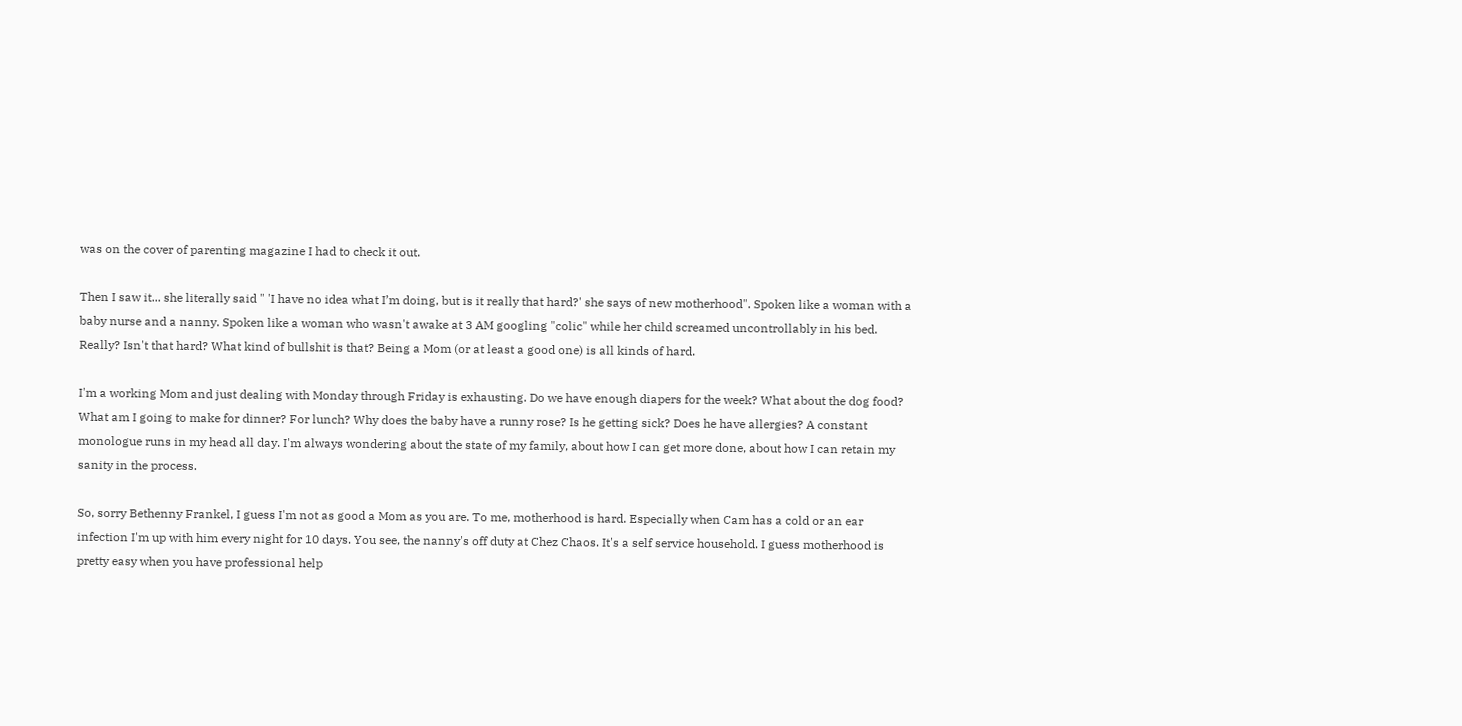was on the cover of parenting magazine I had to check it out.

Then I saw it... she literally said " 'I have no idea what I’m doing, but is it really that hard?' she says of new motherhood". Spoken like a woman with a baby nurse and a nanny. Spoken like a woman who wasn't awake at 3 AM googling "colic" while her child screamed uncontrollably in his bed. Really? Isn't that hard? What kind of bullshit is that? Being a Mom (or at least a good one) is all kinds of hard.

I'm a working Mom and just dealing with Monday through Friday is exhausting. Do we have enough diapers for the week? What about the dog food? What am I going to make for dinner? For lunch? Why does the baby have a runny rose? Is he getting sick? Does he have allergies? A constant monologue runs in my head all day. I'm always wondering about the state of my family, about how I can get more done, about how I can retain my sanity in the process.

So, sorry Bethenny Frankel, I guess I'm not as good a Mom as you are. To me, motherhood is hard. Especially when Cam has a cold or an ear infection I'm up with him every night for 10 days. You see, the nanny's off duty at Chez Chaos. It's a self service household. I guess motherhood is pretty easy when you have professional help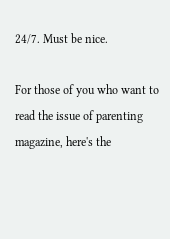24/7. Must be nice.

For those of you who want to read the issue of parenting magazine, here's the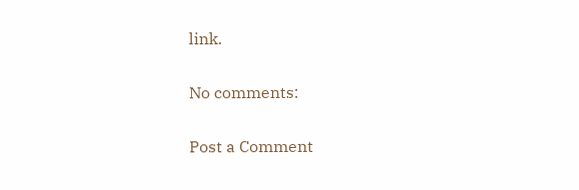link.

No comments:

Post a Comment